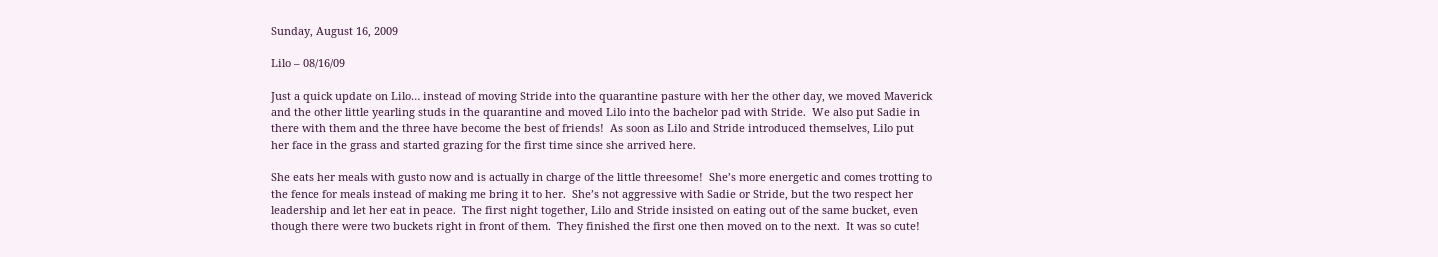Sunday, August 16, 2009

Lilo – 08/16/09

Just a quick update on Lilo… instead of moving Stride into the quarantine pasture with her the other day, we moved Maverick and the other little yearling studs in the quarantine and moved Lilo into the bachelor pad with Stride.  We also put Sadie in there with them and the three have become the best of friends!  As soon as Lilo and Stride introduced themselves, Lilo put her face in the grass and started grazing for the first time since she arrived here.

She eats her meals with gusto now and is actually in charge of the little threesome!  She’s more energetic and comes trotting to the fence for meals instead of making me bring it to her.  She’s not aggressive with Sadie or Stride, but the two respect her leadership and let her eat in peace.  The first night together, Lilo and Stride insisted on eating out of the same bucket, even though there were two buckets right in front of them.  They finished the first one then moved on to the next.  It was so cute!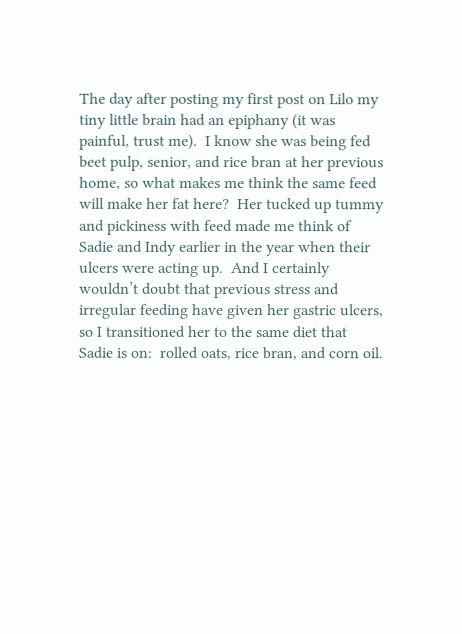The day after posting my first post on Lilo my tiny little brain had an epiphany (it was painful, trust me).  I know she was being fed beet pulp, senior, and rice bran at her previous home, so what makes me think the same feed will make her fat here?  Her tucked up tummy and pickiness with feed made me think of Sadie and Indy earlier in the year when their ulcers were acting up.  And I certainly wouldn’t doubt that previous stress and irregular feeding have given her gastric ulcers, so I transitioned her to the same diet that Sadie is on:  rolled oats, rice bran, and corn oil.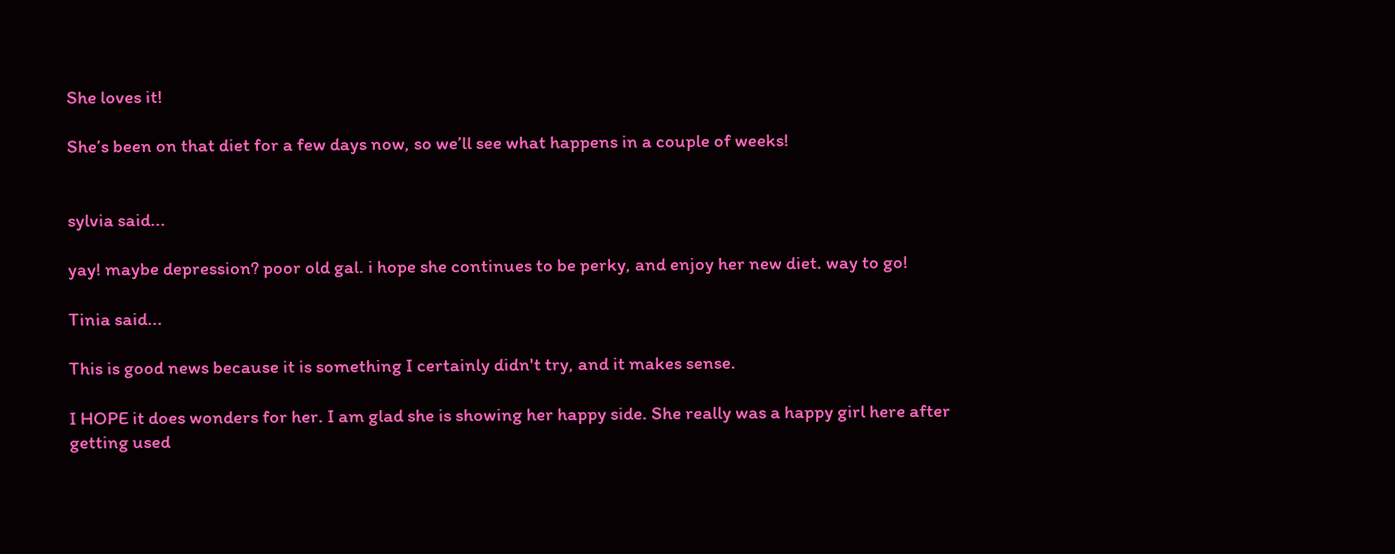She loves it!

She’s been on that diet for a few days now, so we’ll see what happens in a couple of weeks!


sylvia said...

yay! maybe depression? poor old gal. i hope she continues to be perky, and enjoy her new diet. way to go!

Tinia said...

This is good news because it is something I certainly didn't try, and it makes sense.

I HOPE it does wonders for her. I am glad she is showing her happy side. She really was a happy girl here after getting used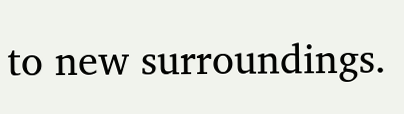to new surroundings.